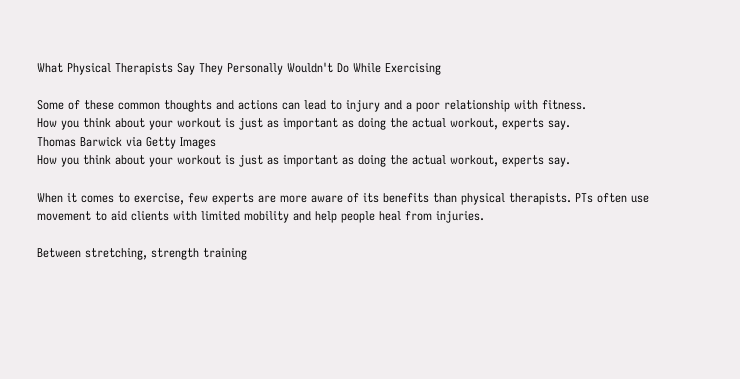What Physical Therapists Say They Personally Wouldn't Do While Exercising

Some of these common thoughts and actions can lead to injury and a poor relationship with fitness.
How you think about your workout is just as important as doing the actual workout, experts say.
Thomas Barwick via Getty Images
How you think about your workout is just as important as doing the actual workout, experts say.

When it comes to exercise, few experts are more aware of its benefits than physical therapists. PTs often use movement to aid clients with limited mobility and help people heal from injuries.

Between stretching, strength training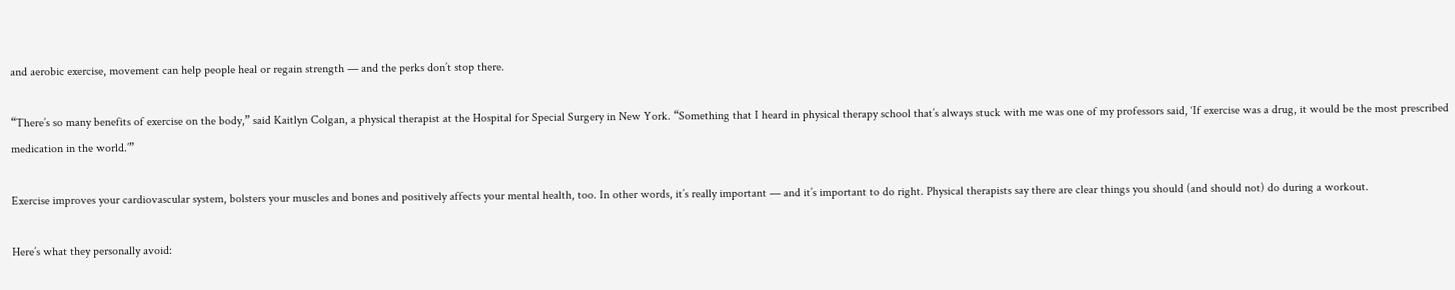and aerobic exercise, movement can help people heal or regain strength — and the perks don’t stop there.

“There’s so many benefits of exercise on the body,” said Kaitlyn Colgan, a physical therapist at the Hospital for Special Surgery in New York. “Something that I heard in physical therapy school that’s always stuck with me was one of my professors said, ‘If exercise was a drug, it would be the most prescribed medication in the world.’”

Exercise improves your cardiovascular system, bolsters your muscles and bones and positively affects your mental health, too. In other words, it’s really important — and it’s important to do right. Physical therapists say there are clear things you should (and should not) do during a workout.

Here’s what they personally avoid: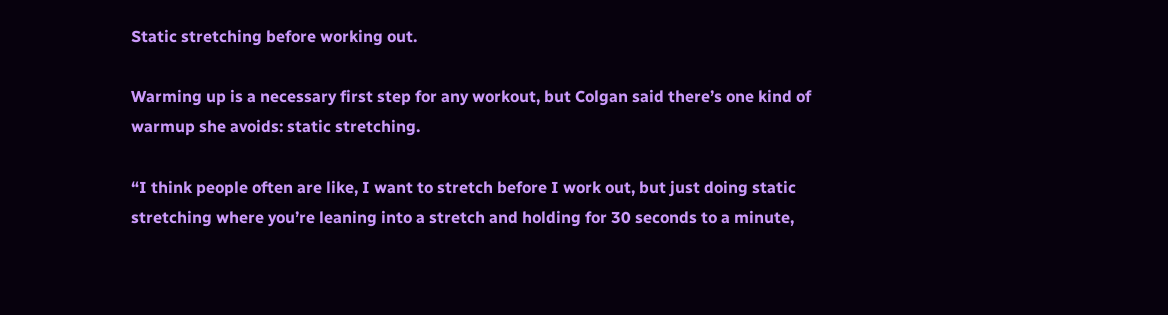Static stretching before working out.

Warming up is a necessary first step for any workout, but Colgan said there’s one kind of warmup she avoids: static stretching.

“I think people often are like, I want to stretch before I work out, but just doing static stretching where you’re leaning into a stretch and holding for 30 seconds to a minute,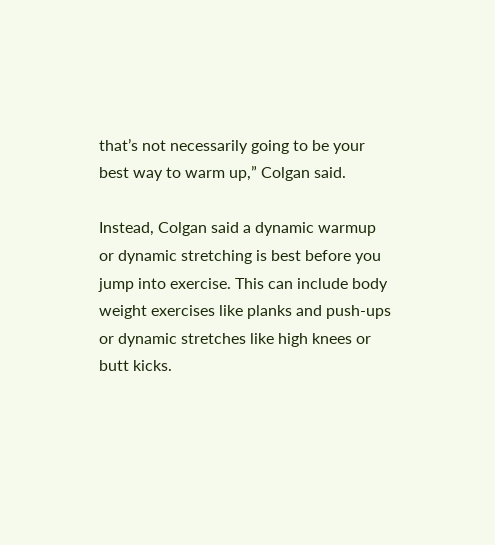that’s not necessarily going to be your best way to warm up,” Colgan said.

Instead, Colgan said a dynamic warmup or dynamic stretching is best before you jump into exercise. This can include body weight exercises like planks and push-ups or dynamic stretches like high knees or butt kicks.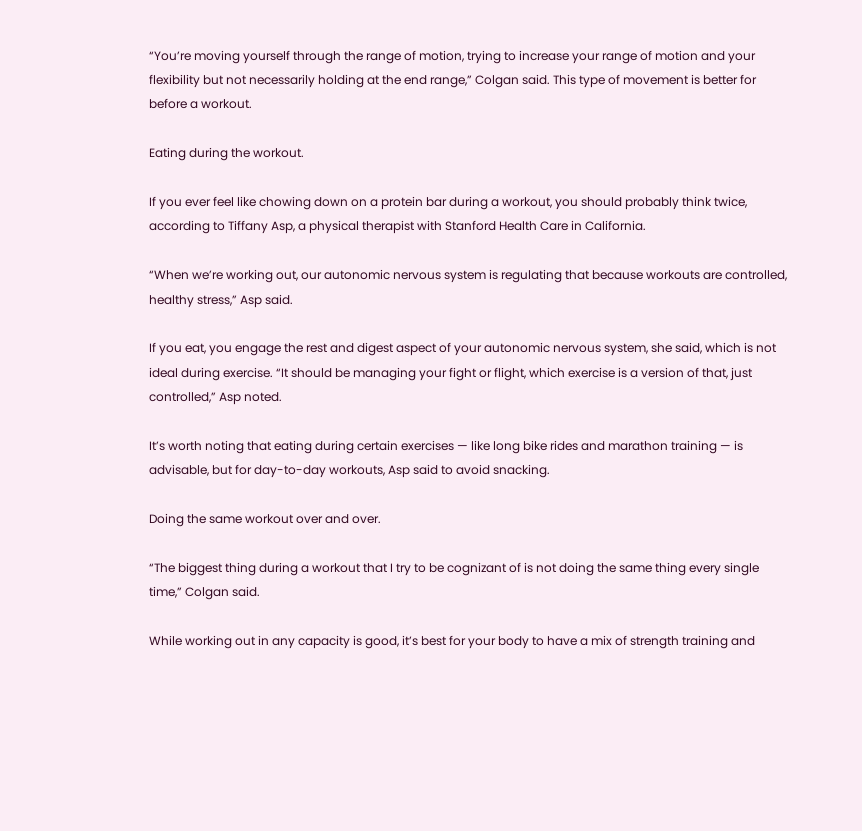“You’re moving yourself through the range of motion, trying to increase your range of motion and your flexibility but not necessarily holding at the end range,” Colgan said. This type of movement is better for before a workout.

Eating during the workout.

If you ever feel like chowing down on a protein bar during a workout, you should probably think twice, according to Tiffany Asp, a physical therapist with Stanford Health Care in California.

“When we’re working out, our autonomic nervous system is regulating that because workouts are controlled, healthy stress,” Asp said.

If you eat, you engage the rest and digest aspect of your autonomic nervous system, she said, which is not ideal during exercise. “It should be managing your fight or flight, which exercise is a version of that, just controlled,” Asp noted.

It’s worth noting that eating during certain exercises — like long bike rides and marathon training — is advisable, but for day-to-day workouts, Asp said to avoid snacking.

Doing the same workout over and over.

“The biggest thing during a workout that I try to be cognizant of is not doing the same thing every single time,” Colgan said.

While working out in any capacity is good, it’s best for your body to have a mix of strength training and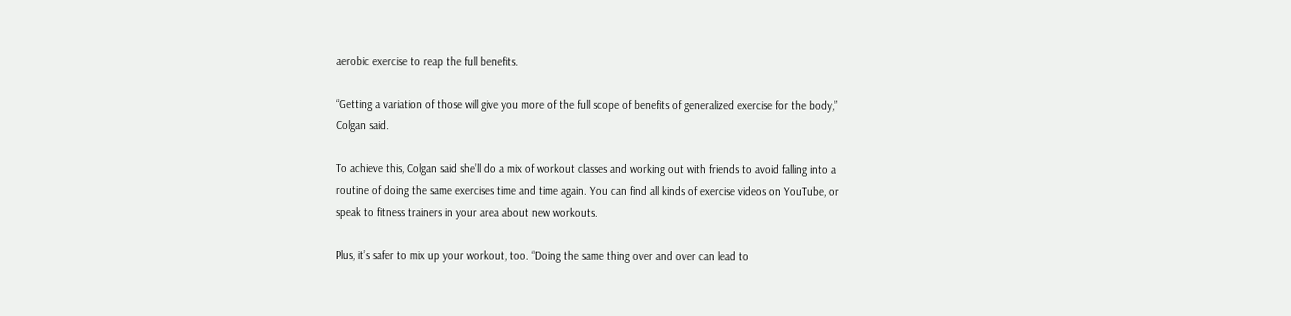aerobic exercise to reap the full benefits.

“Getting a variation of those will give you more of the full scope of benefits of generalized exercise for the body,” Colgan said.

To achieve this, Colgan said she’ll do a mix of workout classes and working out with friends to avoid falling into a routine of doing the same exercises time and time again. You can find all kinds of exercise videos on YouTube, or speak to fitness trainers in your area about new workouts.

Plus, it’s safer to mix up your workout, too. “Doing the same thing over and over can lead to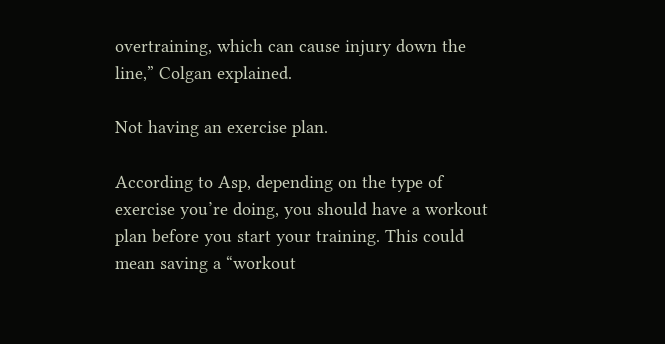overtraining, which can cause injury down the line,” Colgan explained.

Not having an exercise plan.

According to Asp, depending on the type of exercise you’re doing, you should have a workout plan before you start your training. This could mean saving a “workout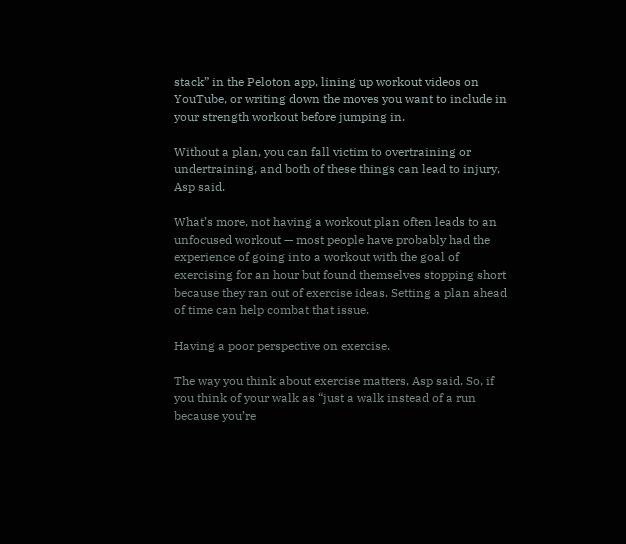stack” in the Peloton app, lining up workout videos on YouTube, or writing down the moves you want to include in your strength workout before jumping in.

Without a plan, you can fall victim to overtraining or undertraining, and both of these things can lead to injury, Asp said.

What’s more, not having a workout plan often leads to an unfocused workout — most people have probably had the experience of going into a workout with the goal of exercising for an hour but found themselves stopping short because they ran out of exercise ideas. Setting a plan ahead of time can help combat that issue.

Having a poor perspective on exercise.

The way you think about exercise matters, Asp said. So, if you think of your walk as “just a walk instead of a run because you’re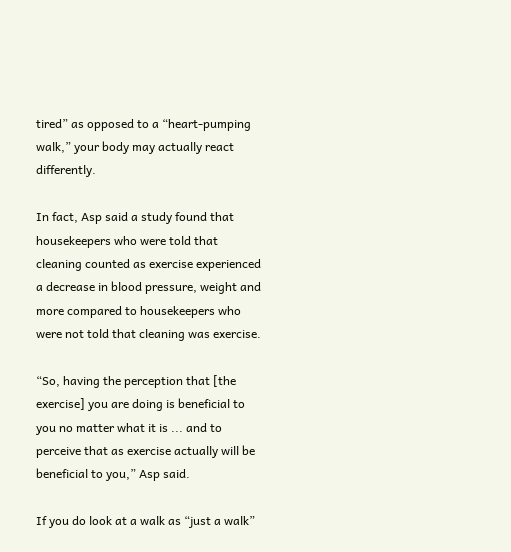tired” as opposed to a “heart-pumping walk,” your body may actually react differently.

In fact, Asp said a study found that housekeepers who were told that cleaning counted as exercise experienced a decrease in blood pressure, weight and more compared to housekeepers who were not told that cleaning was exercise.

“So, having the perception that [the exercise] you are doing is beneficial to you no matter what it is ... and to perceive that as exercise actually will be beneficial to you,” Asp said.

If you do look at a walk as “just a walk”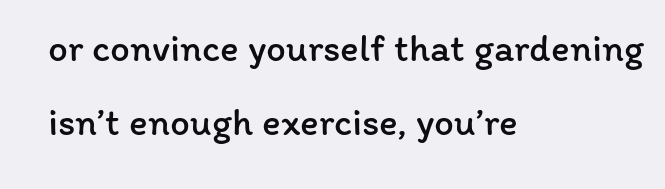or convince yourself that gardening isn’t enough exercise, you’re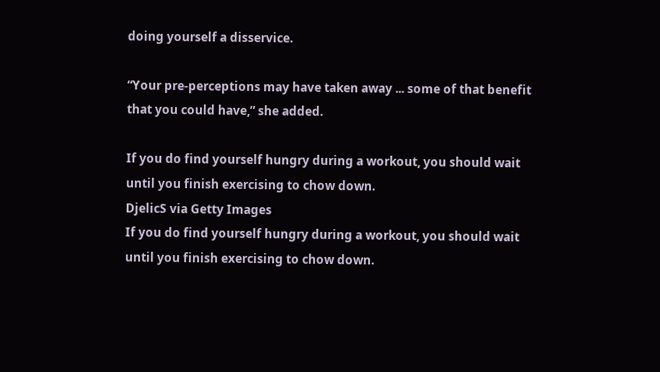doing yourself a disservice.

“Your pre-perceptions may have taken away ... some of that benefit that you could have,” she added.

If you do find yourself hungry during a workout, you should wait until you finish exercising to chow down.
DjelicS via Getty Images
If you do find yourself hungry during a workout, you should wait until you finish exercising to chow down.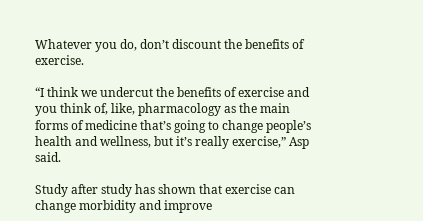Whatever you do, don’t discount the benefits of exercise.

“I think we undercut the benefits of exercise and you think of, like, pharmacology as the main forms of medicine that’s going to change people’s health and wellness, but it’s really exercise,” Asp said.

Study after study has shown that exercise can change morbidity and improve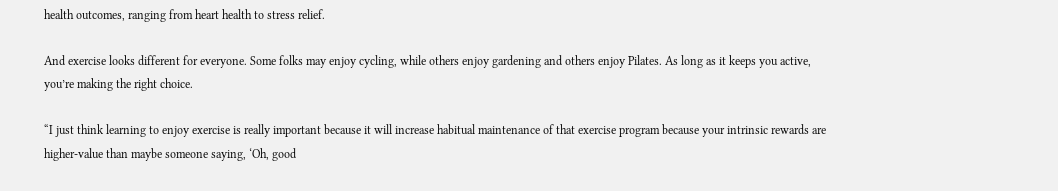health outcomes, ranging from heart health to stress relief.

And exercise looks different for everyone. Some folks may enjoy cycling, while others enjoy gardening and others enjoy Pilates. As long as it keeps you active, you’re making the right choice.

“I just think learning to enjoy exercise is really important because it will increase habitual maintenance of that exercise program because your intrinsic rewards are higher-value than maybe someone saying, ‘Oh, good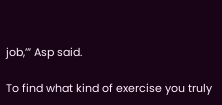job,’” Asp said.

To find what kind of exercise you truly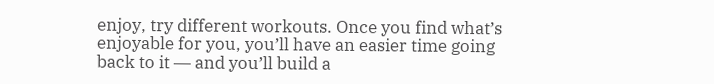enjoy, try different workouts. Once you find what’s enjoyable for you, you’ll have an easier time going back to it ― and you’ll build a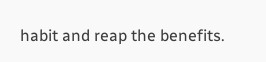habit and reap the benefits.